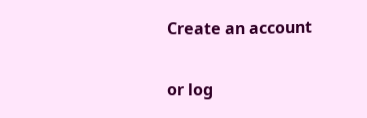Create an account

or log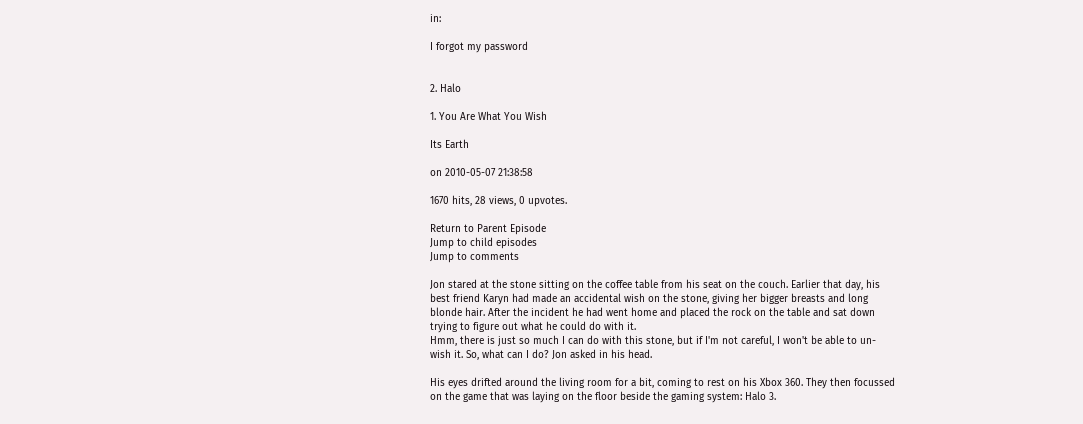in:

I forgot my password


2. Halo

1. You Are What You Wish

Its Earth

on 2010-05-07 21:38:58

1670 hits, 28 views, 0 upvotes.

Return to Parent Episode
Jump to child episodes
Jump to comments

Jon stared at the stone sitting on the coffee table from his seat on the couch. Earlier that day, his best friend Karyn had made an accidental wish on the stone, giving her bigger breasts and long blonde hair. After the incident he had went home and placed the rock on the table and sat down trying to figure out what he could do with it.
Hmm, there is just so much I can do with this stone, but if I'm not careful, I won't be able to un-wish it. So, what can I do? Jon asked in his head.

His eyes drifted around the living room for a bit, coming to rest on his Xbox 360. They then focussed on the game that was laying on the floor beside the gaming system: Halo 3.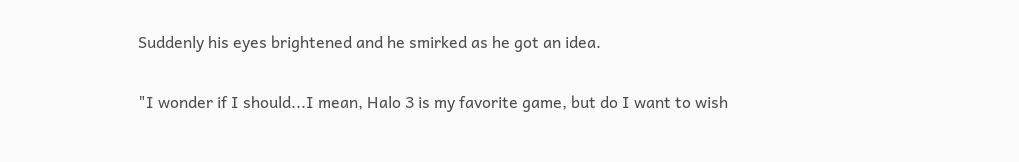Suddenly his eyes brightened and he smirked as he got an idea.

"I wonder if I should...I mean, Halo 3 is my favorite game, but do I want to wish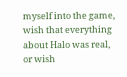myself into the game, wish that everything about Halo was real, or wish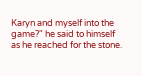Karyn and myself into the game?" he said to himself as he reached for the stone.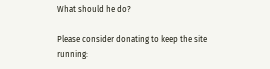What should he do?

Please consider donating to keep the site running: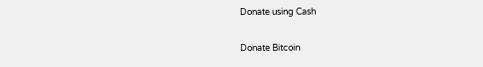Donate using Cash

Donate Bitcoin